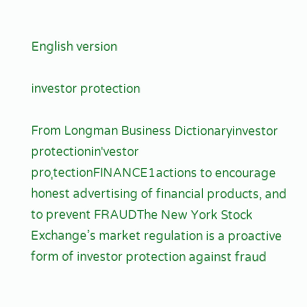English version

investor protection

From Longman Business Dictionaryinvestor protectioninˈvestor proˌtectionFINANCE1actions to encourage honest advertising of financial products, and to prevent FRAUDThe New York Stock Exchange’s market regulation is a proactive form of investor protection against fraud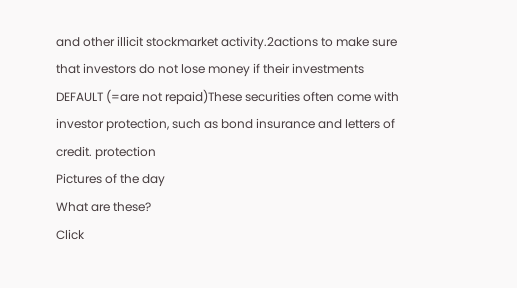and other illicit stockmarket activity.2actions to make sure that investors do not lose money if their investments DEFAULT (=are not repaid)These securities often come with investor protection, such as bond insurance and letters of credit. protection
Pictures of the day
What are these?
Click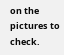on the pictures to check.